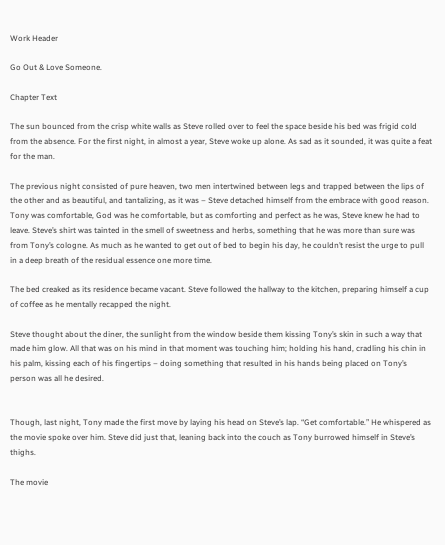Work Header

Go Out & Love Someone.

Chapter Text

The sun bounced from the crisp white walls as Steve rolled over to feel the space beside his bed was frigid cold from the absence. For the first night, in almost a year, Steve woke up alone. As sad as it sounded, it was quite a feat for the man.

The previous night consisted of pure heaven, two men intertwined between legs and trapped between the lips of the other and as beautiful, and tantalizing, as it was – Steve detached himself from the embrace with good reason. Tony was comfortable, God was he comfortable, but as comforting and perfect as he was, Steve knew he had to leave. Steve’s shirt was tainted in the smell of sweetness and herbs, something that he was more than sure was from Tony’s cologne. As much as he wanted to get out of bed to begin his day, he couldn’t resist the urge to pull in a deep breath of the residual essence one more time.

The bed creaked as its residence became vacant. Steve followed the hallway to the kitchen, preparing himself a cup of coffee as he mentally recapped the night.

Steve thought about the diner, the sunlight from the window beside them kissing Tony’s skin in such a way that made him glow. All that was on his mind in that moment was touching him; holding his hand, cradling his chin in his palm, kissing each of his fingertips – doing something that resulted in his hands being placed on Tony’s person was all he desired.


Though, last night, Tony made the first move by laying his head on Steve’s lap. “Get comfortable.” He whispered as the movie spoke over him. Steve did just that, leaning back into the couch as Tony burrowed himself in Steve’s thighs.

The movie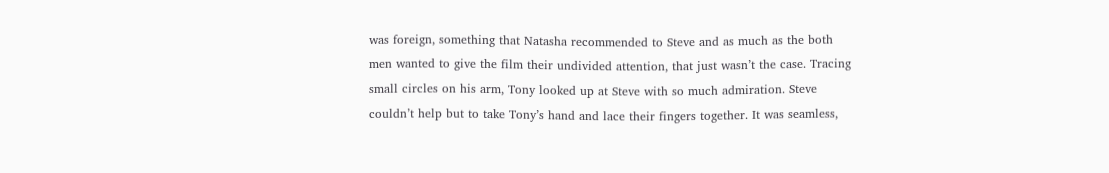was foreign, something that Natasha recommended to Steve and as much as the both men wanted to give the film their undivided attention, that just wasn’t the case. Tracing small circles on his arm, Tony looked up at Steve with so much admiration. Steve couldn’t help but to take Tony’s hand and lace their fingers together. It was seamless,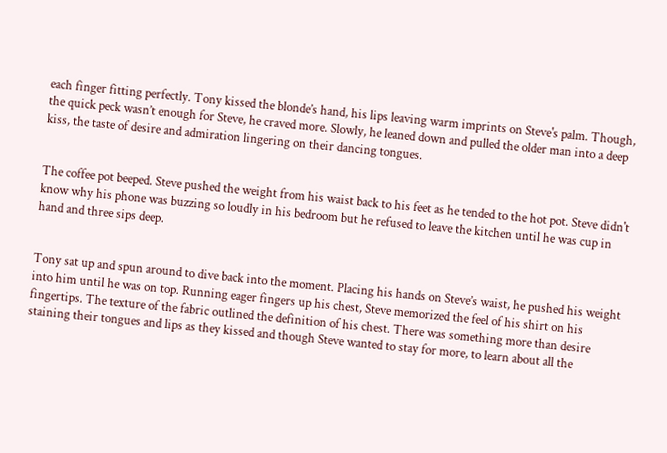each finger fitting perfectly. Tony kissed the blonde’s hand, his lips leaving warm imprints on Steve's palm. Though, the quick peck wasn’t enough for Steve, he craved more. Slowly, he leaned down and pulled the older man into a deep kiss, the taste of desire and admiration lingering on their dancing tongues.


The coffee pot beeped. Steve pushed the weight from his waist back to his feet as he tended to the hot pot. Steve didn't know why his phone was buzzing so loudly in his bedroom but he refused to leave the kitchen until he was cup in hand and three sips deep.


Tony sat up and spun around to dive back into the moment. Placing his hands on Steve’s waist, he pushed his weight into him until he was on top. Running eager fingers up his chest, Steve memorized the feel of his shirt on his fingertips. The texture of the fabric outlined the definition of his chest. There was something more than desire staining their tongues and lips as they kissed and though Steve wanted to stay for more, to learn about all the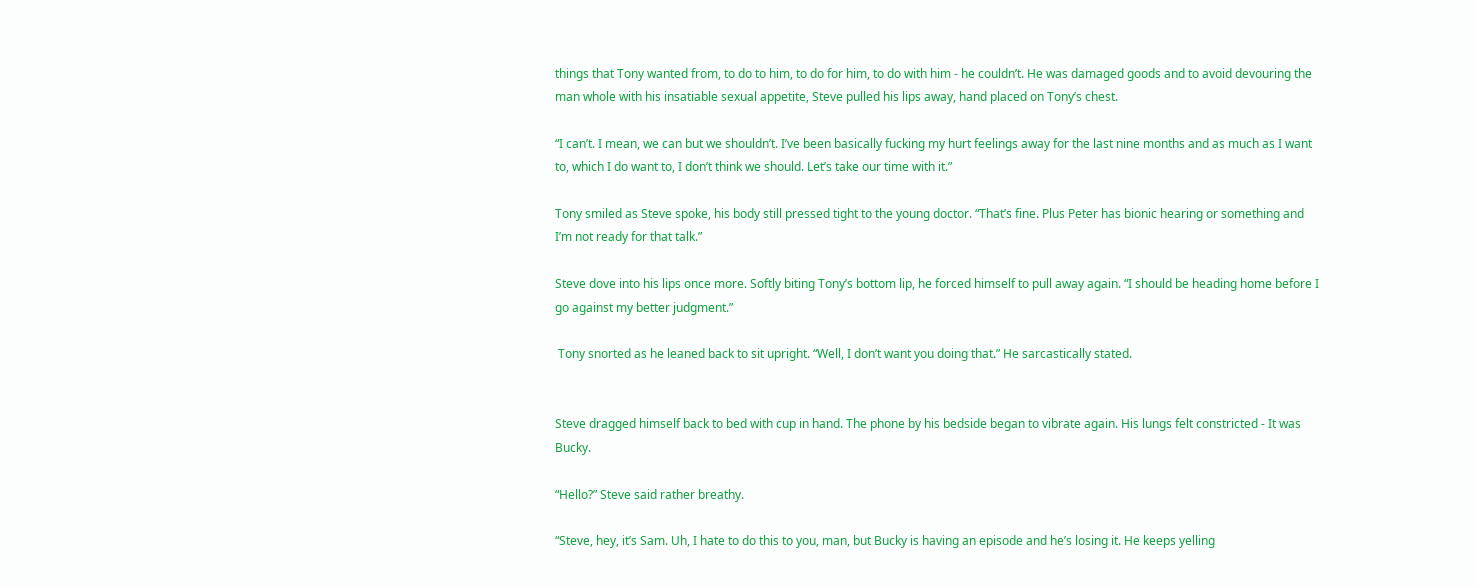things that Tony wanted from, to do to him, to do for him, to do with him - he couldn’t. He was damaged goods and to avoid devouring the man whole with his insatiable sexual appetite, Steve pulled his lips away, hand placed on Tony’s chest.

“I can’t. I mean, we can but we shouldn’t. I’ve been basically fucking my hurt feelings away for the last nine months and as much as I want to, which I do want to, I don’t think we should. Let’s take our time with it.”

Tony smiled as Steve spoke, his body still pressed tight to the young doctor. “That’s fine. Plus Peter has bionic hearing or something and I’m not ready for that talk.”

Steve dove into his lips once more. Softly biting Tony’s bottom lip, he forced himself to pull away again. “I should be heading home before I go against my better judgment.”

 Tony snorted as he leaned back to sit upright. “Well, I don’t want you doing that.” He sarcastically stated.


Steve dragged himself back to bed with cup in hand. The phone by his bedside began to vibrate again. His lungs felt constricted - It was Bucky.

“Hello?” Steve said rather breathy.

“Steve, hey, it’s Sam. Uh, I hate to do this to you, man, but Bucky is having an episode and he’s losing it. He keeps yelling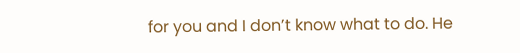for you and I don’t know what to do. He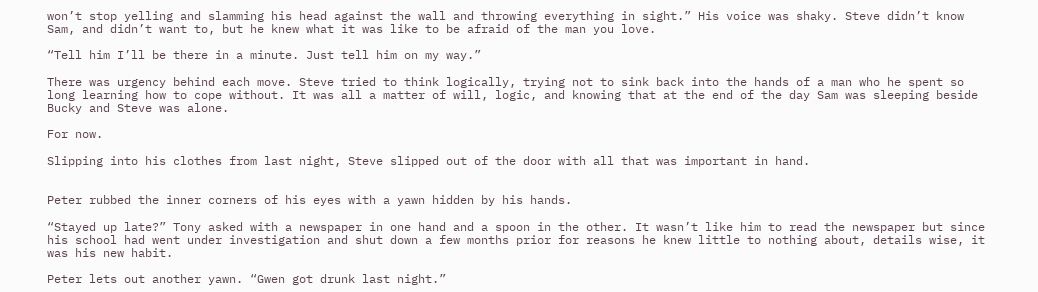won’t stop yelling and slamming his head against the wall and throwing everything in sight.” His voice was shaky. Steve didn’t know Sam, and didn’t want to, but he knew what it was like to be afraid of the man you love.

“Tell him I’ll be there in a minute. Just tell him on my way.”

There was urgency behind each move. Steve tried to think logically, trying not to sink back into the hands of a man who he spent so long learning how to cope without. It was all a matter of will, logic, and knowing that at the end of the day Sam was sleeping beside Bucky and Steve was alone.

For now.

Slipping into his clothes from last night, Steve slipped out of the door with all that was important in hand.


Peter rubbed the inner corners of his eyes with a yawn hidden by his hands.

“Stayed up late?” Tony asked with a newspaper in one hand and a spoon in the other. It wasn’t like him to read the newspaper but since his school had went under investigation and shut down a few months prior for reasons he knew little to nothing about, details wise, it was his new habit.

Peter lets out another yawn. “Gwen got drunk last night.”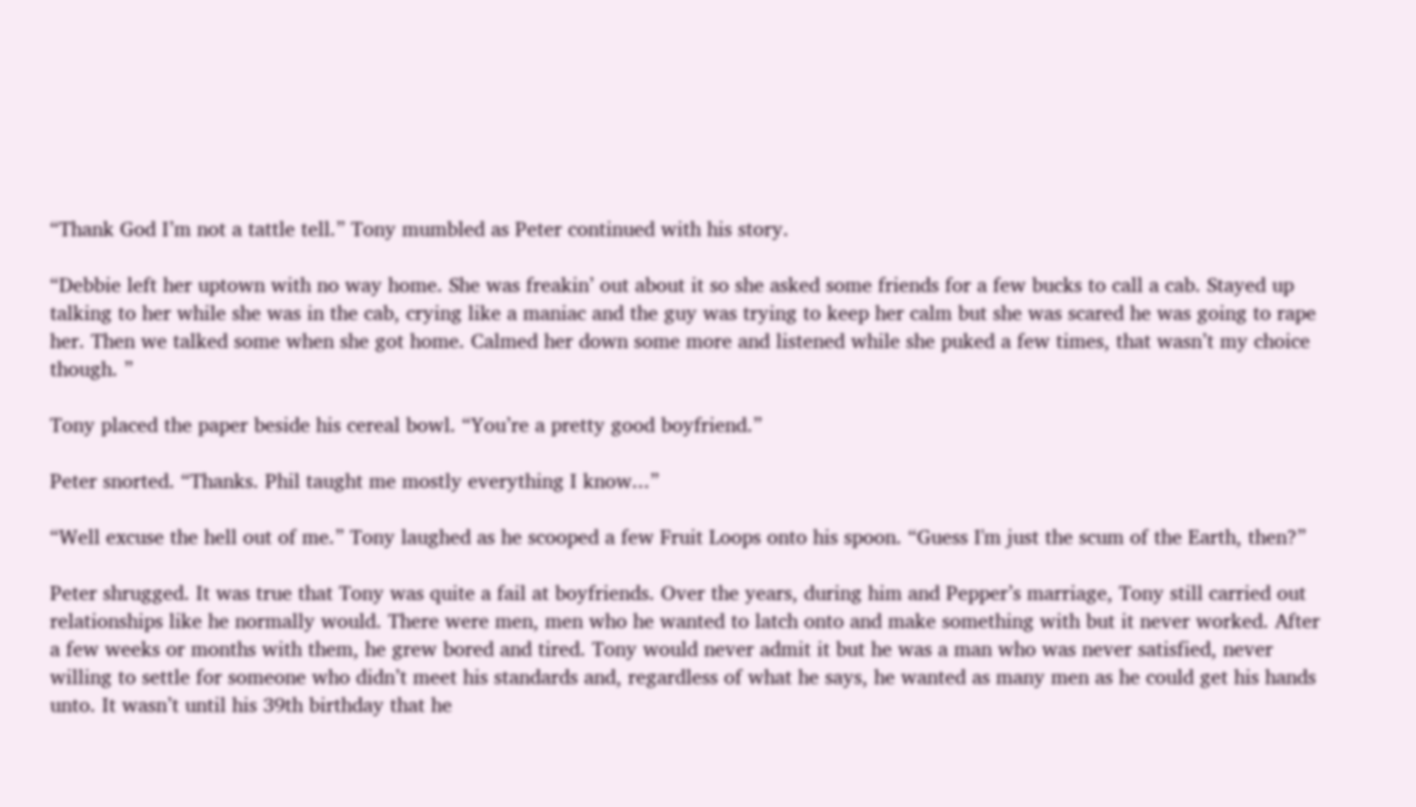“Thank God I’m not a tattle tell.” Tony mumbled as Peter continued with his story.

“Debbie left her uptown with no way home. She was freakin’ out about it so she asked some friends for a few bucks to call a cab. Stayed up talking to her while she was in the cab, crying like a maniac and the guy was trying to keep her calm but she was scared he was going to rape her. Then we talked some when she got home. Calmed her down some more and listened while she puked a few times, that wasn’t my choice though. ”

Tony placed the paper beside his cereal bowl. “You’re a pretty good boyfriend.”

Peter snorted. “Thanks. Phil taught me mostly everything I know...”

“Well excuse the hell out of me.” Tony laughed as he scooped a few Fruit Loops onto his spoon. “Guess I'm just the scum of the Earth, then?”

Peter shrugged. It was true that Tony was quite a fail at boyfriends. Over the years, during him and Pepper’s marriage, Tony still carried out relationships like he normally would. There were men, men who he wanted to latch onto and make something with but it never worked. After a few weeks or months with them, he grew bored and tired. Tony would never admit it but he was a man who was never satisfied, never willing to settle for someone who didn’t meet his standards and, regardless of what he says, he wanted as many men as he could get his hands unto. It wasn’t until his 39th birthday that he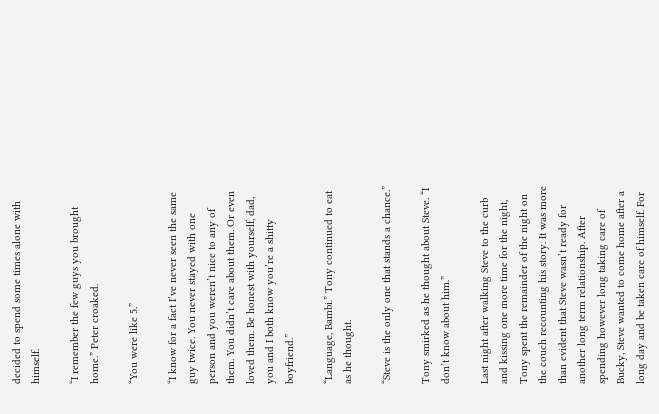decided to spend some times alone with himself.

“I remember the few guys you brought home.” Peter croaked.

“You were like 5.”

“I know for a fact I’ve never seen the same guy twice. You never stayed with one person and you weren’t nice to any of them. You didn’t care about them. Or even loved them. Be honest with yourself, dad, you and I both know you’re a shitty boyfriend.”

“Language, Bambi.” Tony continued to eat as he thought.

“Steve is the only one that stands a chance.”

Tony smirked as he thought about Steve. “I don’t know about him.”

Last night after walking Steve to the curb and kissing one more time for the night, Tony spent the remainder of the night on the couch recounting his story. It was more than evident that Steve wasn’t ready for another long term relationship. After spending however long taking care of Bucky, Steve wanted to come home after a long day and be taken care of himself. For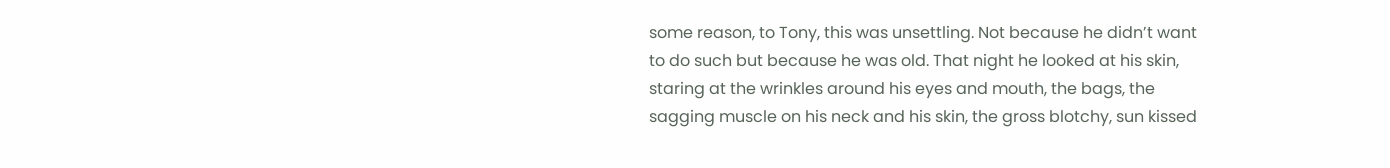some reason, to Tony, this was unsettling. Not because he didn’t want to do such but because he was old. That night he looked at his skin, staring at the wrinkles around his eyes and mouth, the bags, the sagging muscle on his neck and his skin, the gross blotchy, sun kissed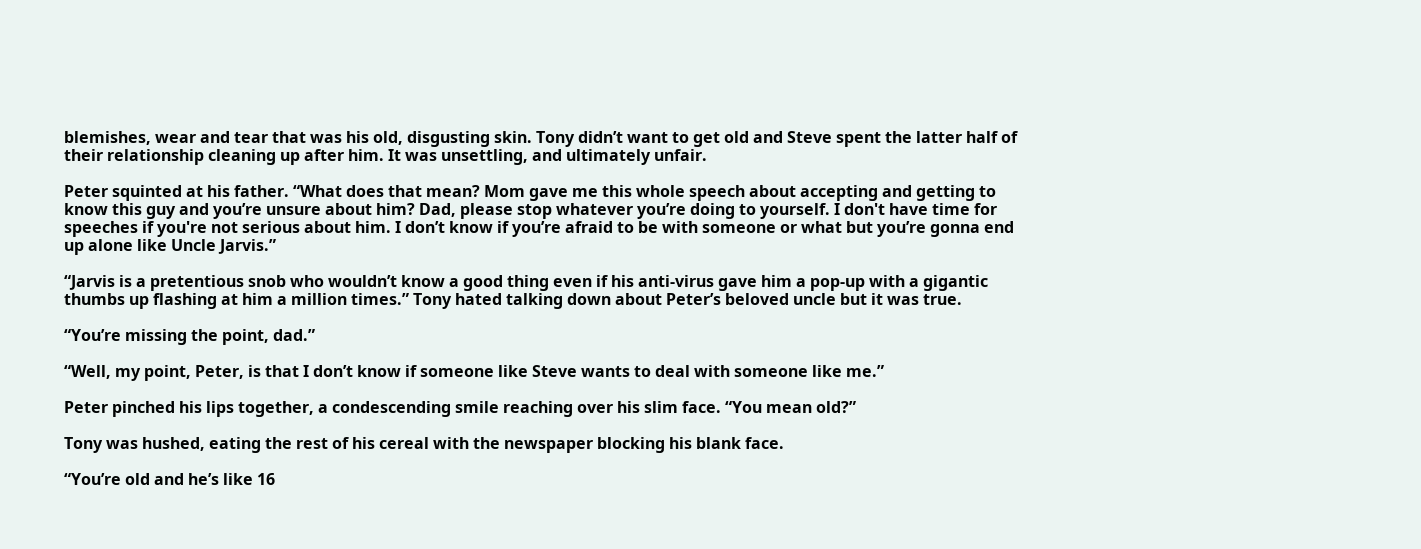blemishes, wear and tear that was his old, disgusting skin. Tony didn’t want to get old and Steve spent the latter half of their relationship cleaning up after him. It was unsettling, and ultimately unfair.

Peter squinted at his father. “What does that mean? Mom gave me this whole speech about accepting and getting to know this guy and you’re unsure about him? Dad, please stop whatever you’re doing to yourself. I don't have time for speeches if you're not serious about him. I don’t know if you’re afraid to be with someone or what but you’re gonna end up alone like Uncle Jarvis.”

“Jarvis is a pretentious snob who wouldn’t know a good thing even if his anti-virus gave him a pop-up with a gigantic thumbs up flashing at him a million times.” Tony hated talking down about Peter’s beloved uncle but it was true.

“You’re missing the point, dad.”

“Well, my point, Peter, is that I don’t know if someone like Steve wants to deal with someone like me.”

Peter pinched his lips together, a condescending smile reaching over his slim face. “You mean old?”

Tony was hushed, eating the rest of his cereal with the newspaper blocking his blank face.

“You’re old and he’s like 16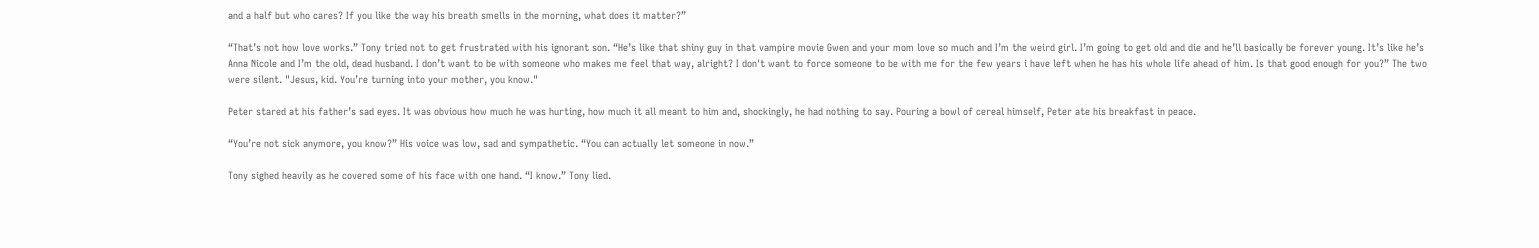and a half but who cares? If you like the way his breath smells in the morning, what does it matter?”

“That’s not how love works.” Tony tried not to get frustrated with his ignorant son. “He’s like that shiny guy in that vampire movie Gwen and your mom love so much and I’m the weird girl. I’m going to get old and die and he’ll basically be forever young. It’s like he’s Anna Nicole and I’m the old, dead husband. I don’t want to be with someone who makes me feel that way, alright? I don't want to force someone to be with me for the few years i have left when he has his whole life ahead of him. Is that good enough for you?” The two were silent. "Jesus, kid. You’re turning into your mother, you know."

Peter stared at his father’s sad eyes. It was obvious how much he was hurting, how much it all meant to him and, shockingly, he had nothing to say. Pouring a bowl of cereal himself, Peter ate his breakfast in peace.

“You’re not sick anymore, you know?” His voice was low, sad and sympathetic. “You can actually let someone in now.”

Tony sighed heavily as he covered some of his face with one hand. “I know.” Tony lied.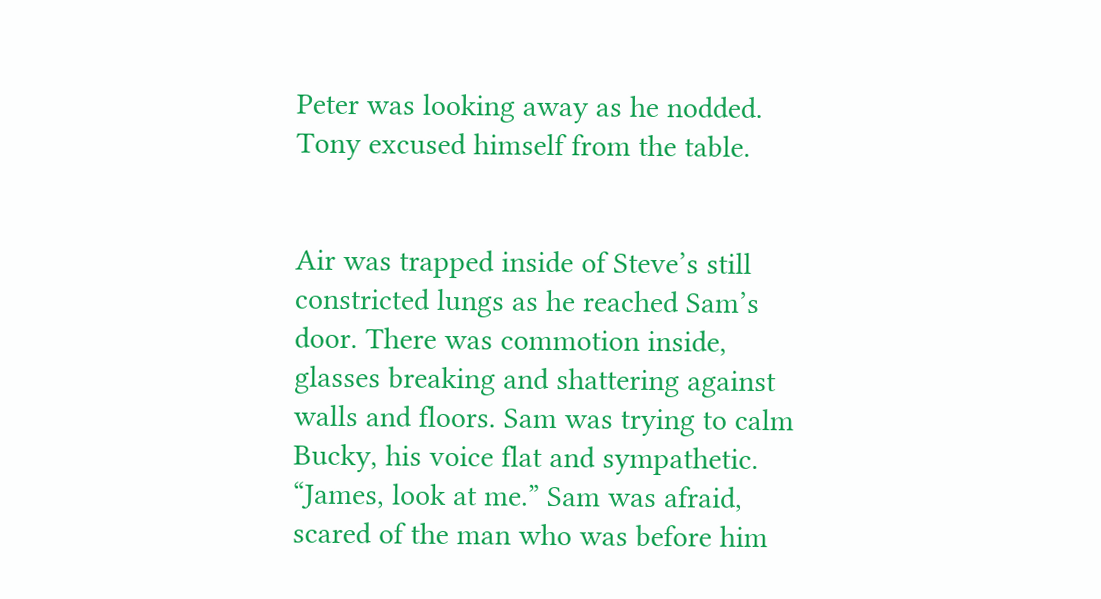Peter was looking away as he nodded. Tony excused himself from the table.


Air was trapped inside of Steve’s still constricted lungs as he reached Sam’s door. There was commotion inside, glasses breaking and shattering against walls and floors. Sam was trying to calm Bucky, his voice flat and sympathetic. “James, look at me.” Sam was afraid, scared of the man who was before him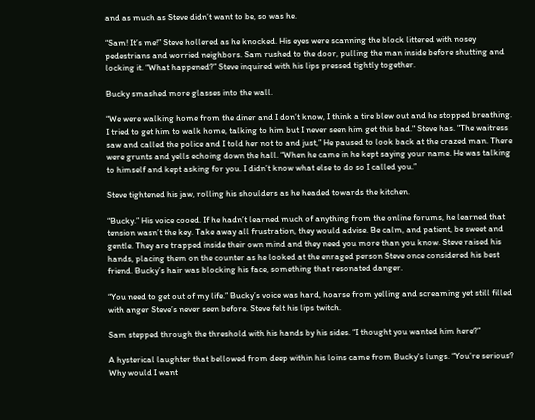and as much as Steve didn’t want to be, so was he.

“Sam! It’s me!” Steve hollered as he knocked. His eyes were scanning the block littered with nosey pedestrians and worried neighbors. Sam rushed to the door, pulling the man inside before shutting and locking it. “What happened?” Steve inquired with his lips pressed tightly together.

Bucky smashed more glasses into the wall.

“We were walking home from the diner and I don’t know, I think a tire blew out and he stopped breathing. I tried to get him to walk home, talking to him but I never seen him get this bad." Steve has. "The waitress saw and called the police and I told her not to and just,” He paused to look back at the crazed man. There were grunts and yells echoing down the hall. “When he came in he kept saying your name. He was talking to himself and kept asking for you. I didn’t know what else to do so I called you.”

Steve tightened his jaw, rolling his shoulders as he headed towards the kitchen.

“Bucky.” His voice cooed. If he hadn’t learned much of anything from the online forums, he learned that tension wasn’t the key. Take away all frustration, they would advise. Be calm, and patient, be sweet and gentle. They are trapped inside their own mind and they need you more than you know. Steve raised his hands, placing them on the counter as he looked at the enraged person Steve once considered his best friend. Bucky’s hair was blocking his face, something that resonated danger.

“You need to get out of my life.” Bucky’s voice was hard, hoarse from yelling and screaming yet still filled with anger Steve’s never seen before. Steve felt his lips twitch.

Sam stepped through the threshold with his hands by his sides. “I thought you wanted him here?”

A hysterical laughter that bellowed from deep within his loins came from Bucky's lungs. “You’re serious? Why would I want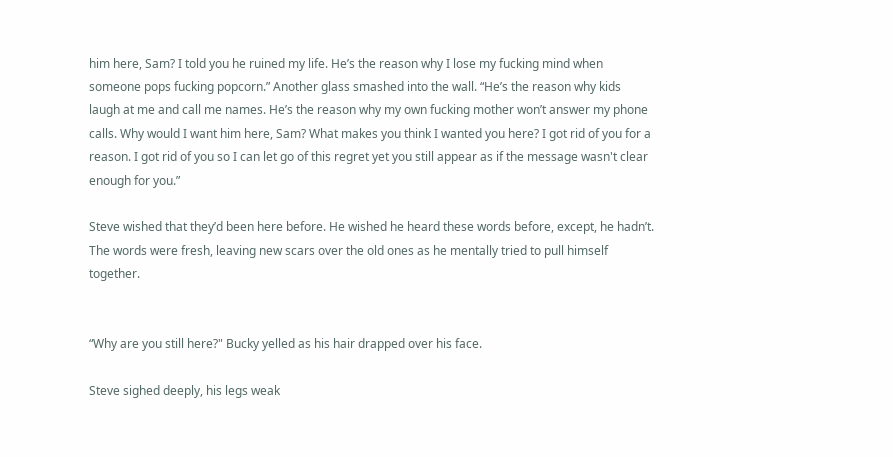him here, Sam? I told you he ruined my life. He’s the reason why I lose my fucking mind when someone pops fucking popcorn.” Another glass smashed into the wall. “He’s the reason why kids laugh at me and call me names. He’s the reason why my own fucking mother won’t answer my phone calls. Why would I want him here, Sam? What makes you think I wanted you here? I got rid of you for a reason. I got rid of you so I can let go of this regret yet you still appear as if the message wasn't clear enough for you.”

Steve wished that they’d been here before. He wished he heard these words before, except, he hadn’t. The words were fresh, leaving new scars over the old ones as he mentally tried to pull himself together.


“Why are you still here?" Bucky yelled as his hair drapped over his face.

Steve sighed deeply, his legs weak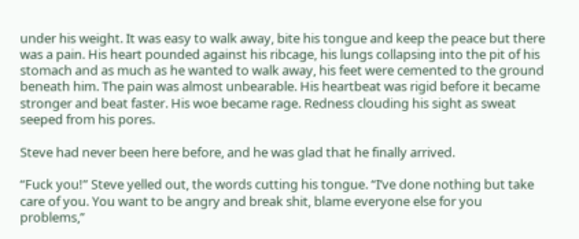under his weight. It was easy to walk away, bite his tongue and keep the peace but there was a pain. His heart pounded against his ribcage, his lungs collapsing into the pit of his stomach and as much as he wanted to walk away, his feet were cemented to the ground beneath him. The pain was almost unbearable. His heartbeat was rigid before it became stronger and beat faster. His woe became rage. Redness clouding his sight as sweat seeped from his pores.

Steve had never been here before, and he was glad that he finally arrived.

“Fuck you!” Steve yelled out, the words cutting his tongue. “I’ve done nothing but take care of you. You want to be angry and break shit, blame everyone else for you problems,”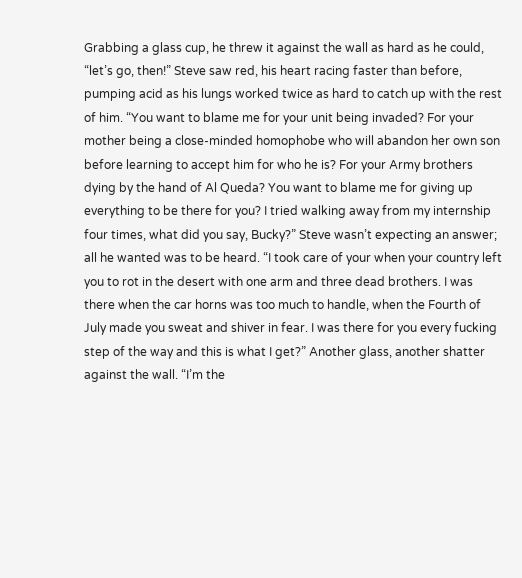Grabbing a glass cup, he threw it against the wall as hard as he could, “let’s go, then!” Steve saw red, his heart racing faster than before, pumping acid as his lungs worked twice as hard to catch up with the rest of him. “You want to blame me for your unit being invaded? For your mother being a close-minded homophobe who will abandon her own son before learning to accept him for who he is? For your Army brothers dying by the hand of Al Queda? You want to blame me for giving up everything to be there for you? I tried walking away from my internship four times, what did you say, Bucky?” Steve wasn’t expecting an answer; all he wanted was to be heard. “I took care of your when your country left you to rot in the desert with one arm and three dead brothers. I was there when the car horns was too much to handle, when the Fourth of July made you sweat and shiver in fear. I was there for you every fucking step of the way and this is what I get?” Another glass, another shatter against the wall. “I’m the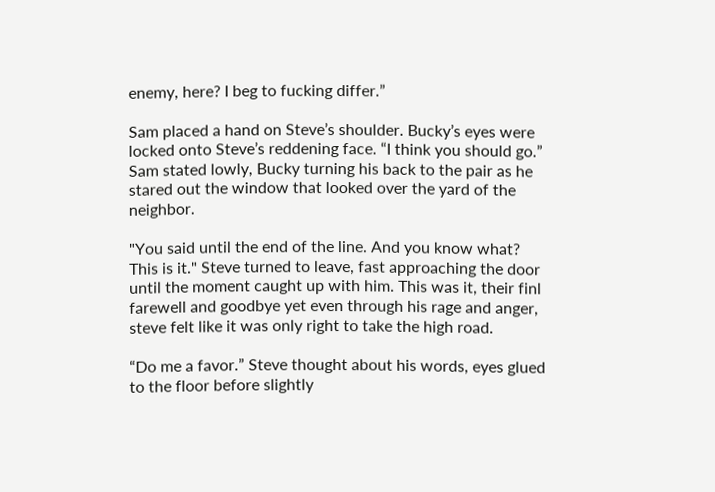enemy, here? I beg to fucking differ.”

Sam placed a hand on Steve’s shoulder. Bucky’s eyes were locked onto Steve’s reddening face. “I think you should go.” Sam stated lowly, Bucky turning his back to the pair as he stared out the window that looked over the yard of the neighbor.

"You said until the end of the line. And you know what? This is it." Steve turned to leave, fast approaching the door until the moment caught up with him. This was it, their finl farewell and goodbye yet even through his rage and anger, steve felt like it was only right to take the high road.

“Do me a favor.” Steve thought about his words, eyes glued to the floor before slightly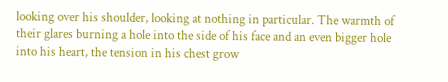looking over his shoulder, looking at nothing in particular. The warmth of their glares burning a hole into the side of his face and an even bigger hole into his heart, the tension in his chest grow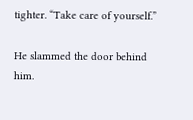tighter. “Take care of yourself.”

He slammed the door behind him.